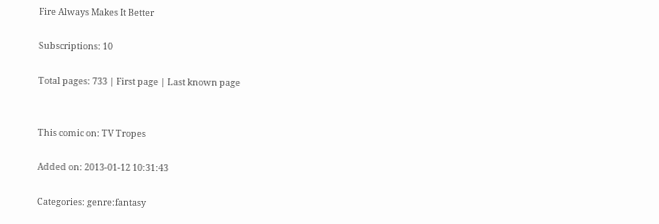Fire Always Makes It Better

Subscriptions: 10

Total pages: 733 | First page | Last known page


This comic on: TV Tropes

Added on: 2013-01-12 10:31:43

Categories: genre:fantasy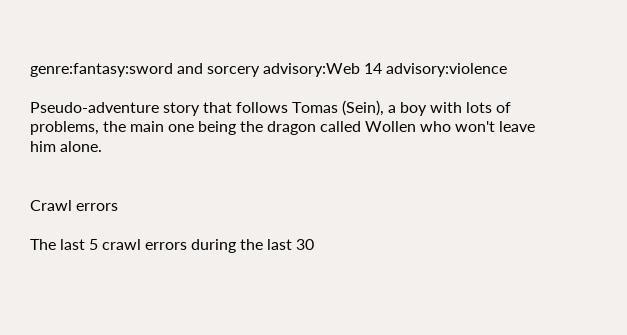genre:fantasy:sword and sorcery advisory:Web 14 advisory:violence

Pseudo-adventure story that follows Tomas (Sein), a boy with lots of problems, the main one being the dragon called Wollen who won't leave him alone.


Crawl errors

The last 5 crawl errors during the last 30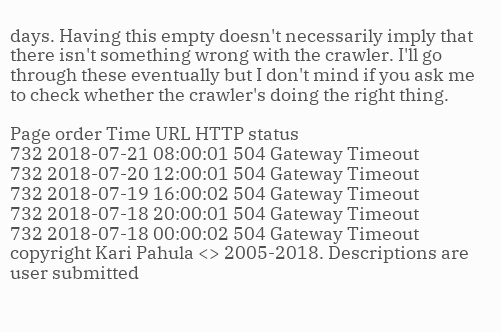days. Having this empty doesn't necessarily imply that there isn't something wrong with the crawler. I'll go through these eventually but I don't mind if you ask me to check whether the crawler's doing the right thing.

Page order Time URL HTTP status
732 2018-07-21 08:00:01 504 Gateway Timeout
732 2018-07-20 12:00:01 504 Gateway Timeout
732 2018-07-19 16:00:02 504 Gateway Timeout
732 2018-07-18 20:00:01 504 Gateway Timeout
732 2018-07-18 00:00:02 504 Gateway Timeout copyright Kari Pahula <> 2005-2018. Descriptions are user submitted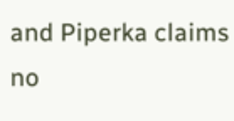and Piperka claims no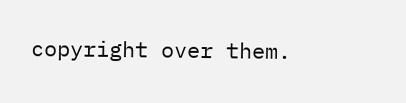copyright over them.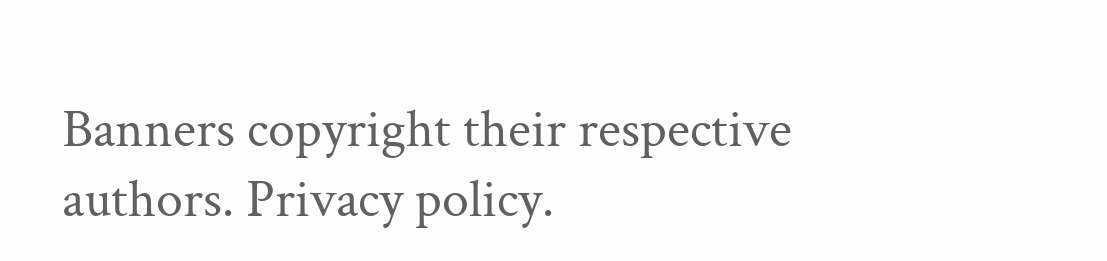Banners copyright their respective authors. Privacy policy.